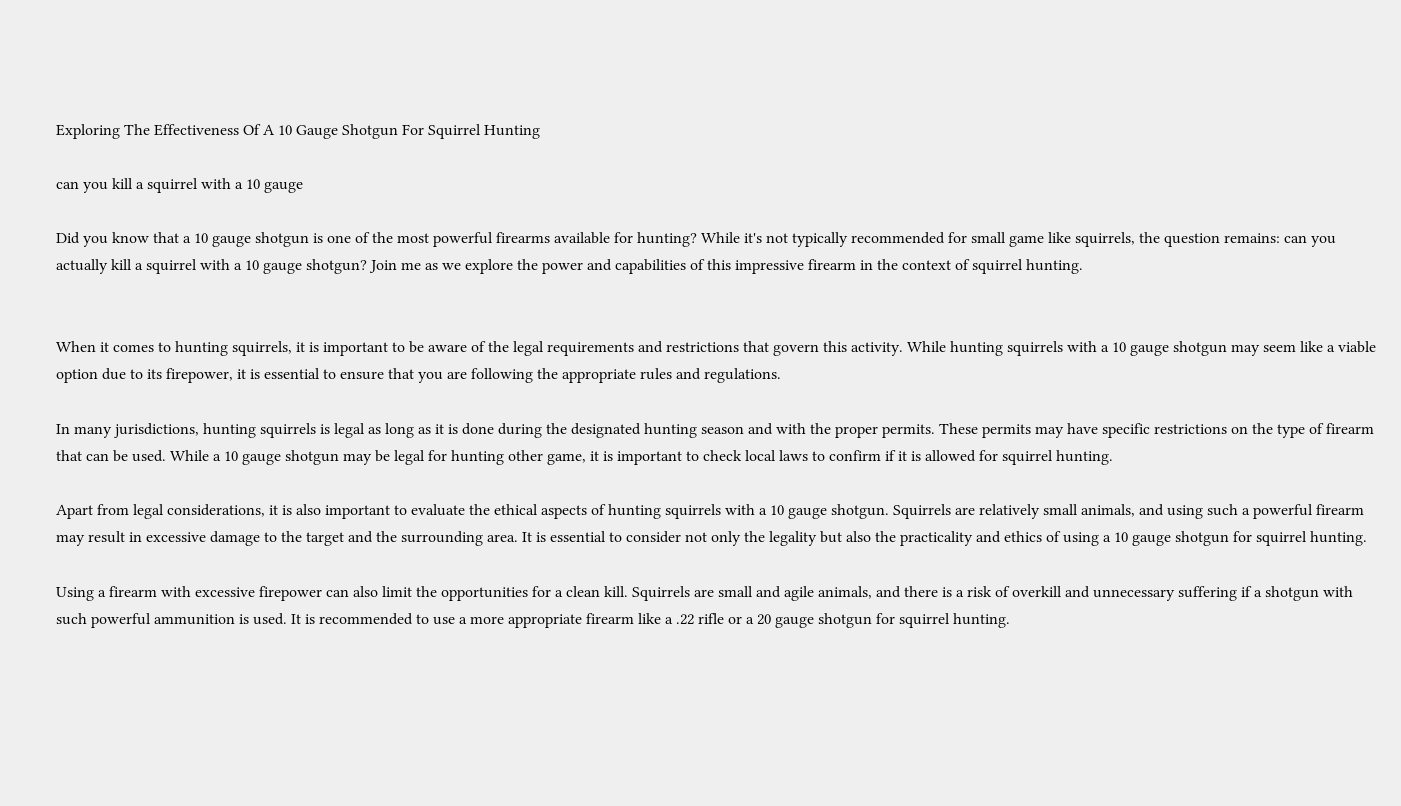Exploring The Effectiveness Of A 10 Gauge Shotgun For Squirrel Hunting

can you kill a squirrel with a 10 gauge

Did you know that a 10 gauge shotgun is one of the most powerful firearms available for hunting? While it's not typically recommended for small game like squirrels, the question remains: can you actually kill a squirrel with a 10 gauge shotgun? Join me as we explore the power and capabilities of this impressive firearm in the context of squirrel hunting.


When it comes to hunting squirrels, it is important to be aware of the legal requirements and restrictions that govern this activity. While hunting squirrels with a 10 gauge shotgun may seem like a viable option due to its firepower, it is essential to ensure that you are following the appropriate rules and regulations.

In many jurisdictions, hunting squirrels is legal as long as it is done during the designated hunting season and with the proper permits. These permits may have specific restrictions on the type of firearm that can be used. While a 10 gauge shotgun may be legal for hunting other game, it is important to check local laws to confirm if it is allowed for squirrel hunting.

Apart from legal considerations, it is also important to evaluate the ethical aspects of hunting squirrels with a 10 gauge shotgun. Squirrels are relatively small animals, and using such a powerful firearm may result in excessive damage to the target and the surrounding area. It is essential to consider not only the legality but also the practicality and ethics of using a 10 gauge shotgun for squirrel hunting.

Using a firearm with excessive firepower can also limit the opportunities for a clean kill. Squirrels are small and agile animals, and there is a risk of overkill and unnecessary suffering if a shotgun with such powerful ammunition is used. It is recommended to use a more appropriate firearm like a .22 rifle or a 20 gauge shotgun for squirrel hunting.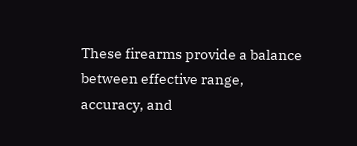These firearms provide a balance between effective range, accuracy, and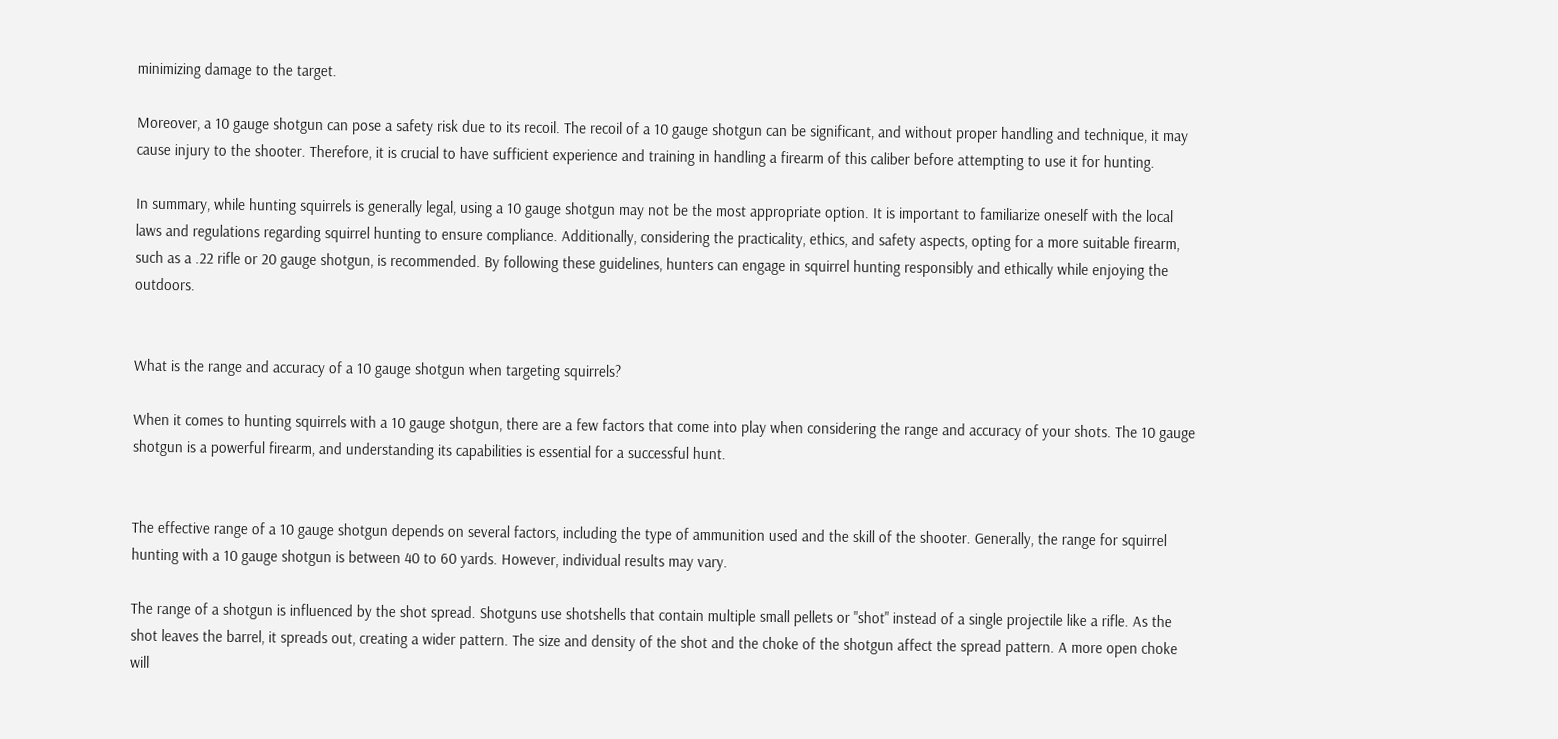minimizing damage to the target.

Moreover, a 10 gauge shotgun can pose a safety risk due to its recoil. The recoil of a 10 gauge shotgun can be significant, and without proper handling and technique, it may cause injury to the shooter. Therefore, it is crucial to have sufficient experience and training in handling a firearm of this caliber before attempting to use it for hunting.

In summary, while hunting squirrels is generally legal, using a 10 gauge shotgun may not be the most appropriate option. It is important to familiarize oneself with the local laws and regulations regarding squirrel hunting to ensure compliance. Additionally, considering the practicality, ethics, and safety aspects, opting for a more suitable firearm, such as a .22 rifle or 20 gauge shotgun, is recommended. By following these guidelines, hunters can engage in squirrel hunting responsibly and ethically while enjoying the outdoors.


What is the range and accuracy of a 10 gauge shotgun when targeting squirrels?

When it comes to hunting squirrels with a 10 gauge shotgun, there are a few factors that come into play when considering the range and accuracy of your shots. The 10 gauge shotgun is a powerful firearm, and understanding its capabilities is essential for a successful hunt.


The effective range of a 10 gauge shotgun depends on several factors, including the type of ammunition used and the skill of the shooter. Generally, the range for squirrel hunting with a 10 gauge shotgun is between 40 to 60 yards. However, individual results may vary.

The range of a shotgun is influenced by the shot spread. Shotguns use shotshells that contain multiple small pellets or "shot" instead of a single projectile like a rifle. As the shot leaves the barrel, it spreads out, creating a wider pattern. The size and density of the shot and the choke of the shotgun affect the spread pattern. A more open choke will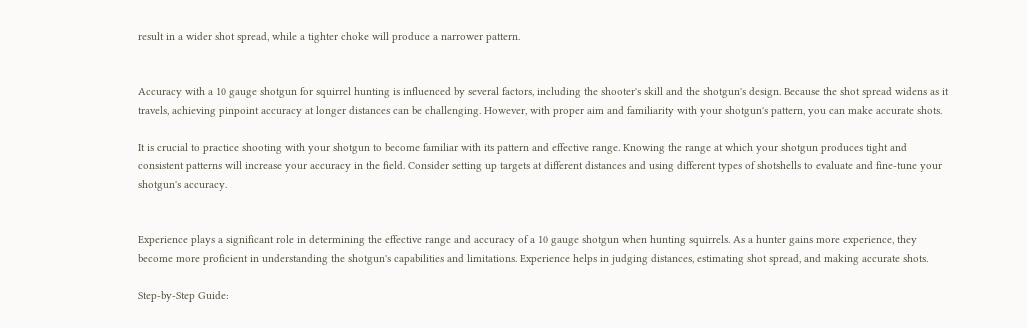result in a wider shot spread, while a tighter choke will produce a narrower pattern.


Accuracy with a 10 gauge shotgun for squirrel hunting is influenced by several factors, including the shooter's skill and the shotgun's design. Because the shot spread widens as it travels, achieving pinpoint accuracy at longer distances can be challenging. However, with proper aim and familiarity with your shotgun's pattern, you can make accurate shots.

It is crucial to practice shooting with your shotgun to become familiar with its pattern and effective range. Knowing the range at which your shotgun produces tight and consistent patterns will increase your accuracy in the field. Consider setting up targets at different distances and using different types of shotshells to evaluate and fine-tune your shotgun's accuracy.


Experience plays a significant role in determining the effective range and accuracy of a 10 gauge shotgun when hunting squirrels. As a hunter gains more experience, they become more proficient in understanding the shotgun's capabilities and limitations. Experience helps in judging distances, estimating shot spread, and making accurate shots.

Step-by-Step Guide: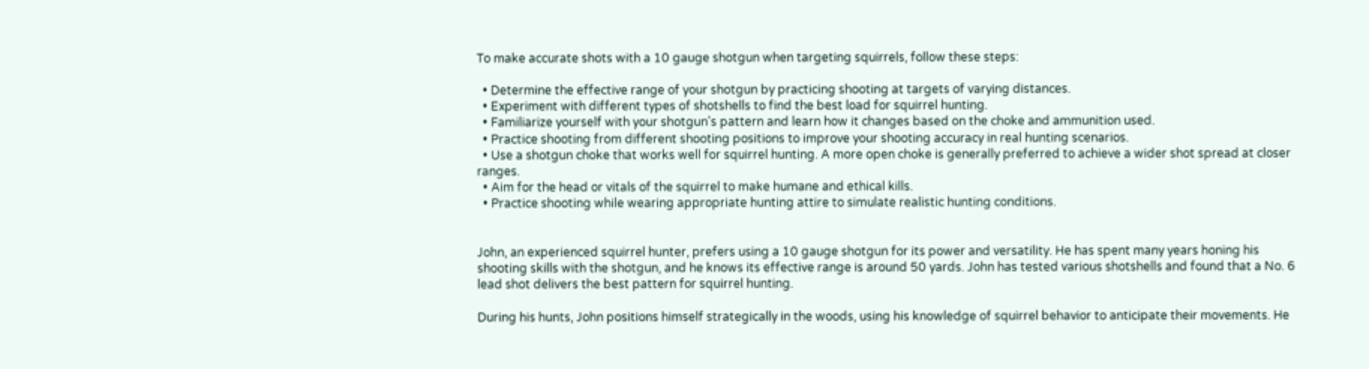To make accurate shots with a 10 gauge shotgun when targeting squirrels, follow these steps:

  • Determine the effective range of your shotgun by practicing shooting at targets of varying distances.
  • Experiment with different types of shotshells to find the best load for squirrel hunting.
  • Familiarize yourself with your shotgun's pattern and learn how it changes based on the choke and ammunition used.
  • Practice shooting from different shooting positions to improve your shooting accuracy in real hunting scenarios.
  • Use a shotgun choke that works well for squirrel hunting. A more open choke is generally preferred to achieve a wider shot spread at closer ranges.
  • Aim for the head or vitals of the squirrel to make humane and ethical kills.
  • Practice shooting while wearing appropriate hunting attire to simulate realistic hunting conditions.


John, an experienced squirrel hunter, prefers using a 10 gauge shotgun for its power and versatility. He has spent many years honing his shooting skills with the shotgun, and he knows its effective range is around 50 yards. John has tested various shotshells and found that a No. 6 lead shot delivers the best pattern for squirrel hunting.

During his hunts, John positions himself strategically in the woods, using his knowledge of squirrel behavior to anticipate their movements. He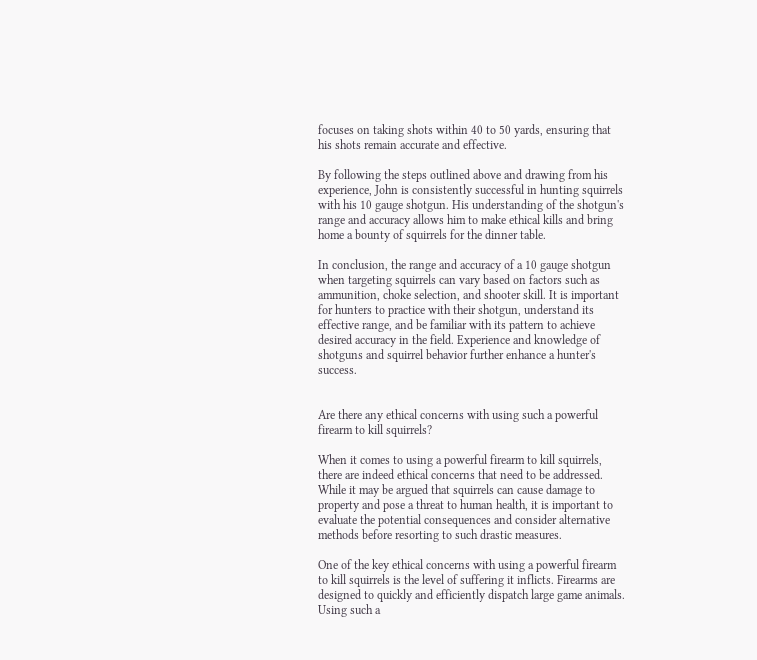focuses on taking shots within 40 to 50 yards, ensuring that his shots remain accurate and effective.

By following the steps outlined above and drawing from his experience, John is consistently successful in hunting squirrels with his 10 gauge shotgun. His understanding of the shotgun's range and accuracy allows him to make ethical kills and bring home a bounty of squirrels for the dinner table.

In conclusion, the range and accuracy of a 10 gauge shotgun when targeting squirrels can vary based on factors such as ammunition, choke selection, and shooter skill. It is important for hunters to practice with their shotgun, understand its effective range, and be familiar with its pattern to achieve desired accuracy in the field. Experience and knowledge of shotguns and squirrel behavior further enhance a hunter's success.


Are there any ethical concerns with using such a powerful firearm to kill squirrels?

When it comes to using a powerful firearm to kill squirrels, there are indeed ethical concerns that need to be addressed. While it may be argued that squirrels can cause damage to property and pose a threat to human health, it is important to evaluate the potential consequences and consider alternative methods before resorting to such drastic measures.

One of the key ethical concerns with using a powerful firearm to kill squirrels is the level of suffering it inflicts. Firearms are designed to quickly and efficiently dispatch large game animals. Using such a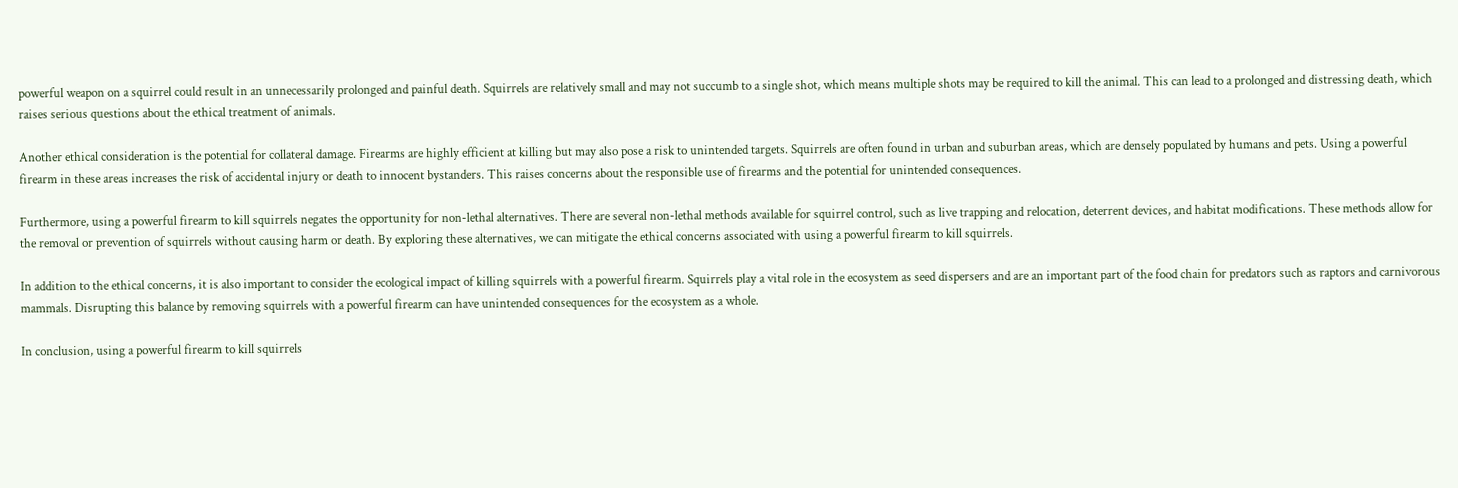powerful weapon on a squirrel could result in an unnecessarily prolonged and painful death. Squirrels are relatively small and may not succumb to a single shot, which means multiple shots may be required to kill the animal. This can lead to a prolonged and distressing death, which raises serious questions about the ethical treatment of animals.

Another ethical consideration is the potential for collateral damage. Firearms are highly efficient at killing but may also pose a risk to unintended targets. Squirrels are often found in urban and suburban areas, which are densely populated by humans and pets. Using a powerful firearm in these areas increases the risk of accidental injury or death to innocent bystanders. This raises concerns about the responsible use of firearms and the potential for unintended consequences.

Furthermore, using a powerful firearm to kill squirrels negates the opportunity for non-lethal alternatives. There are several non-lethal methods available for squirrel control, such as live trapping and relocation, deterrent devices, and habitat modifications. These methods allow for the removal or prevention of squirrels without causing harm or death. By exploring these alternatives, we can mitigate the ethical concerns associated with using a powerful firearm to kill squirrels.

In addition to the ethical concerns, it is also important to consider the ecological impact of killing squirrels with a powerful firearm. Squirrels play a vital role in the ecosystem as seed dispersers and are an important part of the food chain for predators such as raptors and carnivorous mammals. Disrupting this balance by removing squirrels with a powerful firearm can have unintended consequences for the ecosystem as a whole.

In conclusion, using a powerful firearm to kill squirrels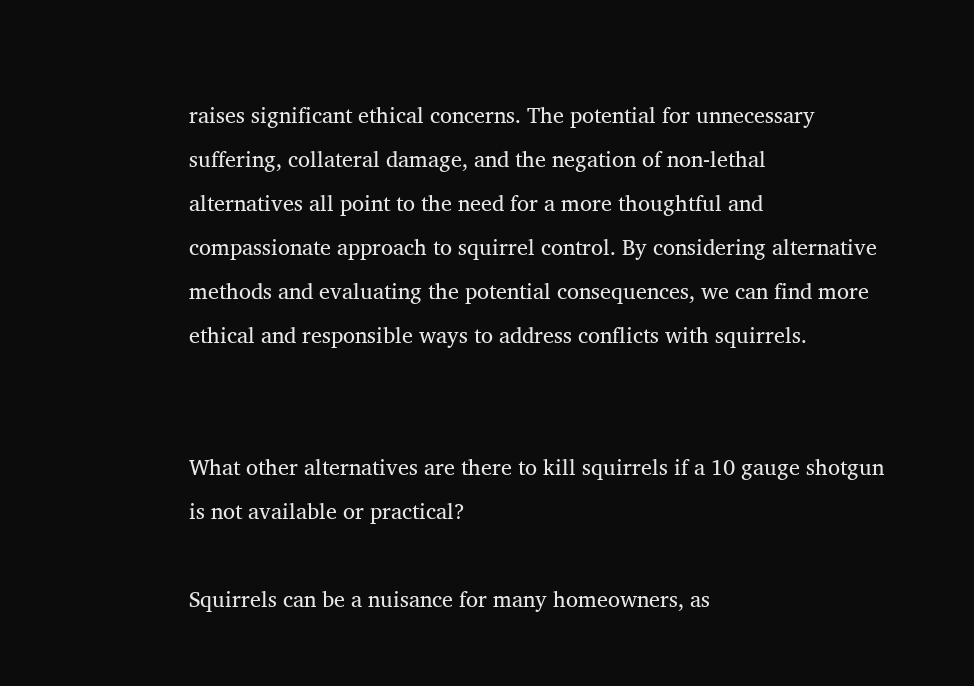raises significant ethical concerns. The potential for unnecessary suffering, collateral damage, and the negation of non-lethal alternatives all point to the need for a more thoughtful and compassionate approach to squirrel control. By considering alternative methods and evaluating the potential consequences, we can find more ethical and responsible ways to address conflicts with squirrels.


What other alternatives are there to kill squirrels if a 10 gauge shotgun is not available or practical?

Squirrels can be a nuisance for many homeowners, as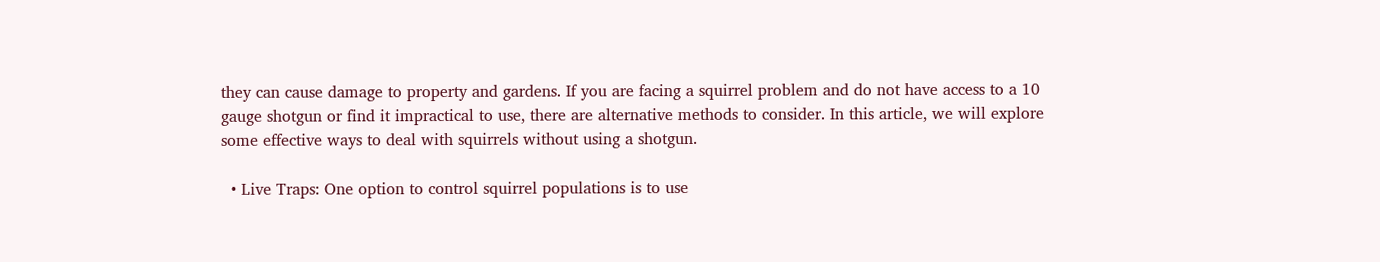they can cause damage to property and gardens. If you are facing a squirrel problem and do not have access to a 10 gauge shotgun or find it impractical to use, there are alternative methods to consider. In this article, we will explore some effective ways to deal with squirrels without using a shotgun.

  • Live Traps: One option to control squirrel populations is to use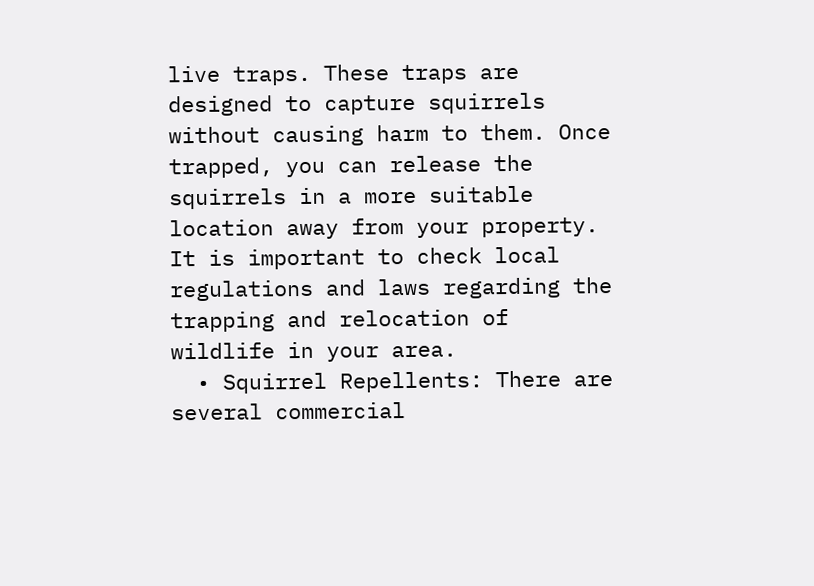live traps. These traps are designed to capture squirrels without causing harm to them. Once trapped, you can release the squirrels in a more suitable location away from your property. It is important to check local regulations and laws regarding the trapping and relocation of wildlife in your area.
  • Squirrel Repellents: There are several commercial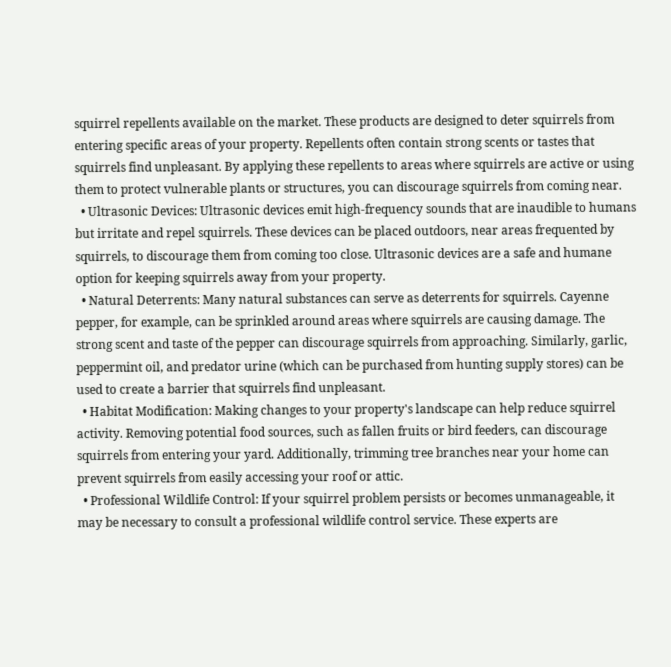squirrel repellents available on the market. These products are designed to deter squirrels from entering specific areas of your property. Repellents often contain strong scents or tastes that squirrels find unpleasant. By applying these repellents to areas where squirrels are active or using them to protect vulnerable plants or structures, you can discourage squirrels from coming near.
  • Ultrasonic Devices: Ultrasonic devices emit high-frequency sounds that are inaudible to humans but irritate and repel squirrels. These devices can be placed outdoors, near areas frequented by squirrels, to discourage them from coming too close. Ultrasonic devices are a safe and humane option for keeping squirrels away from your property.
  • Natural Deterrents: Many natural substances can serve as deterrents for squirrels. Cayenne pepper, for example, can be sprinkled around areas where squirrels are causing damage. The strong scent and taste of the pepper can discourage squirrels from approaching. Similarly, garlic, peppermint oil, and predator urine (which can be purchased from hunting supply stores) can be used to create a barrier that squirrels find unpleasant.
  • Habitat Modification: Making changes to your property's landscape can help reduce squirrel activity. Removing potential food sources, such as fallen fruits or bird feeders, can discourage squirrels from entering your yard. Additionally, trimming tree branches near your home can prevent squirrels from easily accessing your roof or attic.
  • Professional Wildlife Control: If your squirrel problem persists or becomes unmanageable, it may be necessary to consult a professional wildlife control service. These experts are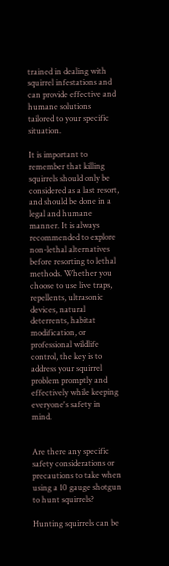trained in dealing with squirrel infestations and can provide effective and humane solutions tailored to your specific situation.

It is important to remember that killing squirrels should only be considered as a last resort, and should be done in a legal and humane manner. It is always recommended to explore non-lethal alternatives before resorting to lethal methods. Whether you choose to use live traps, repellents, ultrasonic devices, natural deterrents, habitat modification, or professional wildlife control, the key is to address your squirrel problem promptly and effectively while keeping everyone's safety in mind.


Are there any specific safety considerations or precautions to take when using a 10 gauge shotgun to hunt squirrels?

Hunting squirrels can be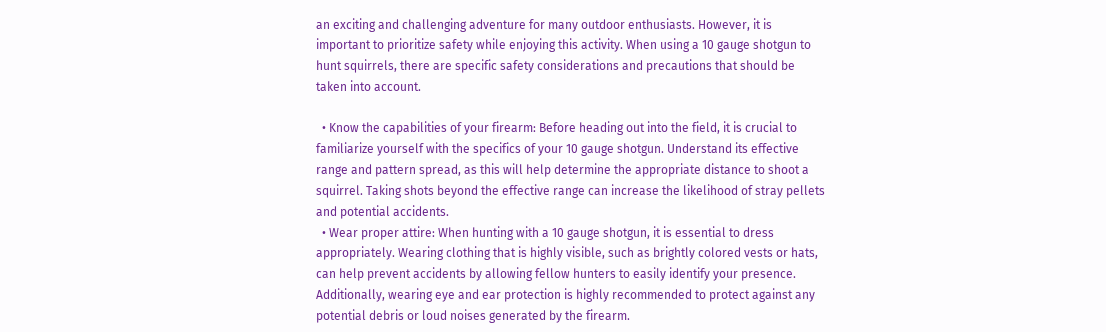an exciting and challenging adventure for many outdoor enthusiasts. However, it is important to prioritize safety while enjoying this activity. When using a 10 gauge shotgun to hunt squirrels, there are specific safety considerations and precautions that should be taken into account.

  • Know the capabilities of your firearm: Before heading out into the field, it is crucial to familiarize yourself with the specifics of your 10 gauge shotgun. Understand its effective range and pattern spread, as this will help determine the appropriate distance to shoot a squirrel. Taking shots beyond the effective range can increase the likelihood of stray pellets and potential accidents.
  • Wear proper attire: When hunting with a 10 gauge shotgun, it is essential to dress appropriately. Wearing clothing that is highly visible, such as brightly colored vests or hats, can help prevent accidents by allowing fellow hunters to easily identify your presence. Additionally, wearing eye and ear protection is highly recommended to protect against any potential debris or loud noises generated by the firearm.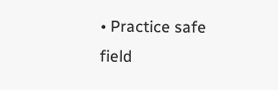• Practice safe field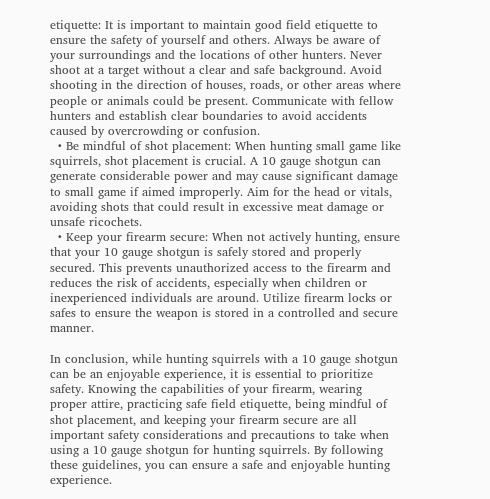etiquette: It is important to maintain good field etiquette to ensure the safety of yourself and others. Always be aware of your surroundings and the locations of other hunters. Never shoot at a target without a clear and safe background. Avoid shooting in the direction of houses, roads, or other areas where people or animals could be present. Communicate with fellow hunters and establish clear boundaries to avoid accidents caused by overcrowding or confusion.
  • Be mindful of shot placement: When hunting small game like squirrels, shot placement is crucial. A 10 gauge shotgun can generate considerable power and may cause significant damage to small game if aimed improperly. Aim for the head or vitals, avoiding shots that could result in excessive meat damage or unsafe ricochets.
  • Keep your firearm secure: When not actively hunting, ensure that your 10 gauge shotgun is safely stored and properly secured. This prevents unauthorized access to the firearm and reduces the risk of accidents, especially when children or inexperienced individuals are around. Utilize firearm locks or safes to ensure the weapon is stored in a controlled and secure manner.

In conclusion, while hunting squirrels with a 10 gauge shotgun can be an enjoyable experience, it is essential to prioritize safety. Knowing the capabilities of your firearm, wearing proper attire, practicing safe field etiquette, being mindful of shot placement, and keeping your firearm secure are all important safety considerations and precautions to take when using a 10 gauge shotgun for hunting squirrels. By following these guidelines, you can ensure a safe and enjoyable hunting experience.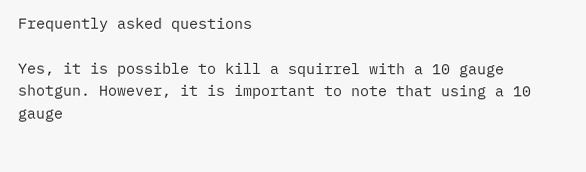Frequently asked questions

Yes, it is possible to kill a squirrel with a 10 gauge shotgun. However, it is important to note that using a 10 gauge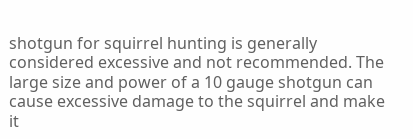shotgun for squirrel hunting is generally considered excessive and not recommended. The large size and power of a 10 gauge shotgun can cause excessive damage to the squirrel and make it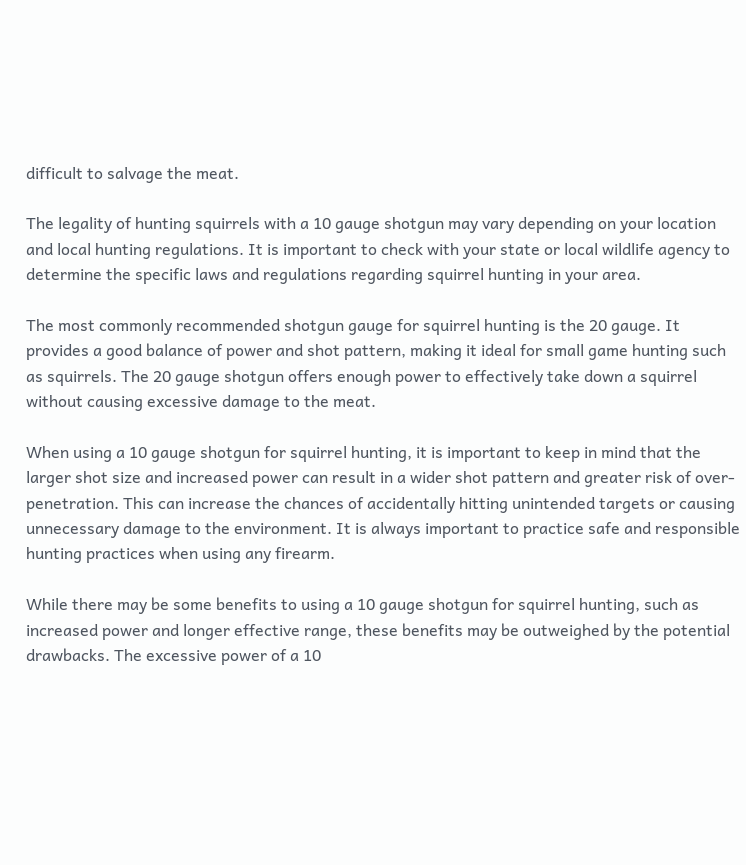difficult to salvage the meat.

The legality of hunting squirrels with a 10 gauge shotgun may vary depending on your location and local hunting regulations. It is important to check with your state or local wildlife agency to determine the specific laws and regulations regarding squirrel hunting in your area.

The most commonly recommended shotgun gauge for squirrel hunting is the 20 gauge. It provides a good balance of power and shot pattern, making it ideal for small game hunting such as squirrels. The 20 gauge shotgun offers enough power to effectively take down a squirrel without causing excessive damage to the meat.

When using a 10 gauge shotgun for squirrel hunting, it is important to keep in mind that the larger shot size and increased power can result in a wider shot pattern and greater risk of over-penetration. This can increase the chances of accidentally hitting unintended targets or causing unnecessary damage to the environment. It is always important to practice safe and responsible hunting practices when using any firearm.

While there may be some benefits to using a 10 gauge shotgun for squirrel hunting, such as increased power and longer effective range, these benefits may be outweighed by the potential drawbacks. The excessive power of a 10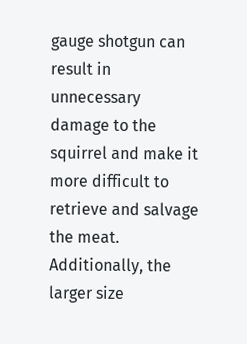gauge shotgun can result in unnecessary damage to the squirrel and make it more difficult to retrieve and salvage the meat. Additionally, the larger size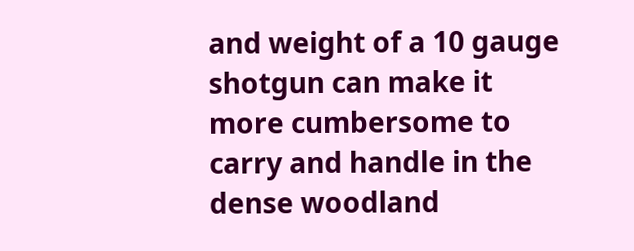and weight of a 10 gauge shotgun can make it more cumbersome to carry and handle in the dense woodland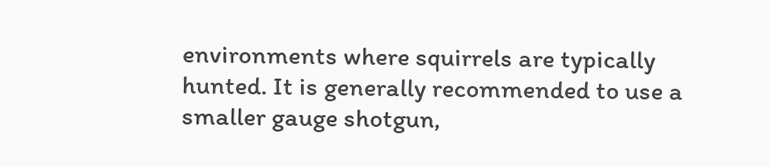environments where squirrels are typically hunted. It is generally recommended to use a smaller gauge shotgun,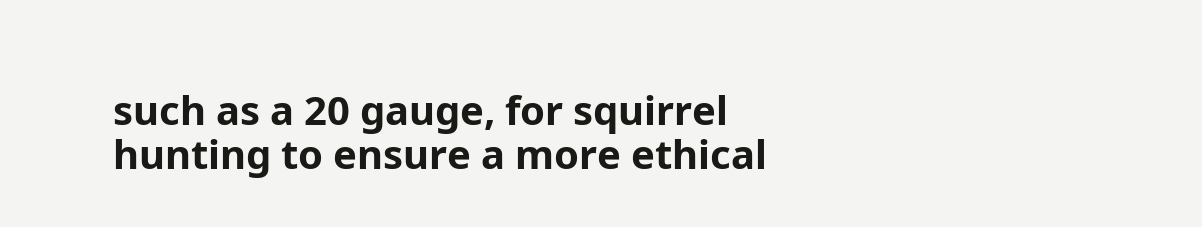such as a 20 gauge, for squirrel hunting to ensure a more ethical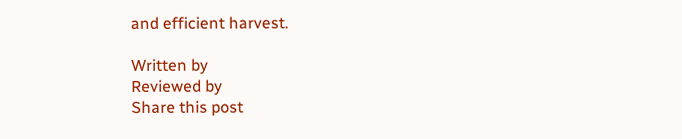and efficient harvest.

Written by
Reviewed by
Share this post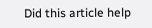Did this article help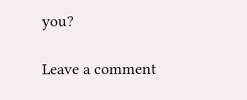you?

Leave a comment